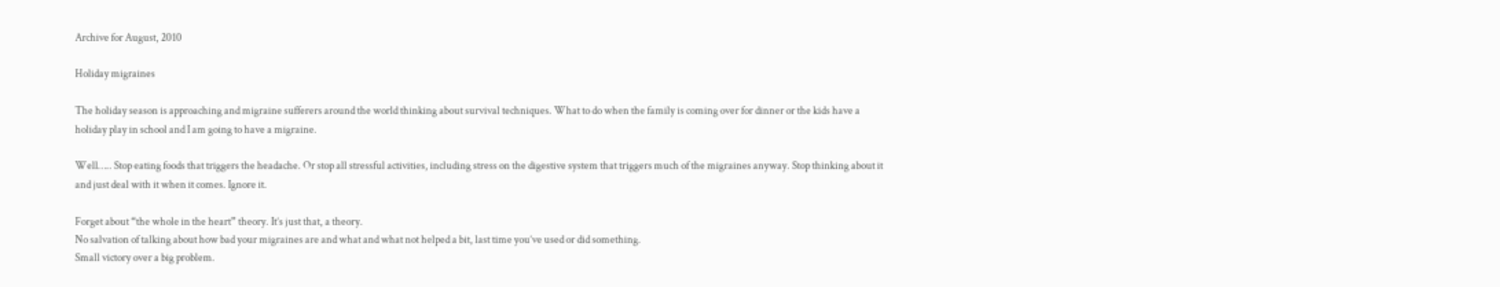Archive for August, 2010

Holiday migraines

The holiday season is approaching and migraine sufferers around the world thinking about survival techniques. What to do when the family is coming over for dinner or the kids have a holiday play in school and I am going to have a migraine.

Well….. Stop eating foods that triggers the headache. Or stop all stressful activities, including stress on the digestive system that triggers much of the migraines anyway. Stop thinking about it and just deal with it when it comes. Ignore it.

Forget about “the whole in the heart” theory. It’s just that, a theory.
No salvation of talking about how bad your migraines are and what and what not helped a bit, last time you’ve used or did something.
Small victory over a big problem.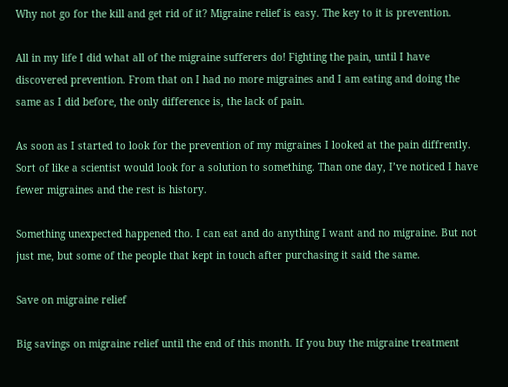Why not go for the kill and get rid of it? Migraine relief is easy. The key to it is prevention.

All in my life I did what all of the migraine sufferers do! Fighting the pain, until I have discovered prevention. From that on I had no more migraines and I am eating and doing the same as I did before, the only difference is, the lack of pain.

As soon as I started to look for the prevention of my migraines I looked at the pain diffrently. Sort of like a scientist would look for a solution to something. Than one day, I’ve noticed I have fewer migraines and the rest is history.

Something unexpected happened tho. I can eat and do anything I want and no migraine. But not just me, but some of the people that kept in touch after purchasing it said the same.

Save on migraine relief

Big savings on migraine relief until the end of this month. If you buy the migraine treatment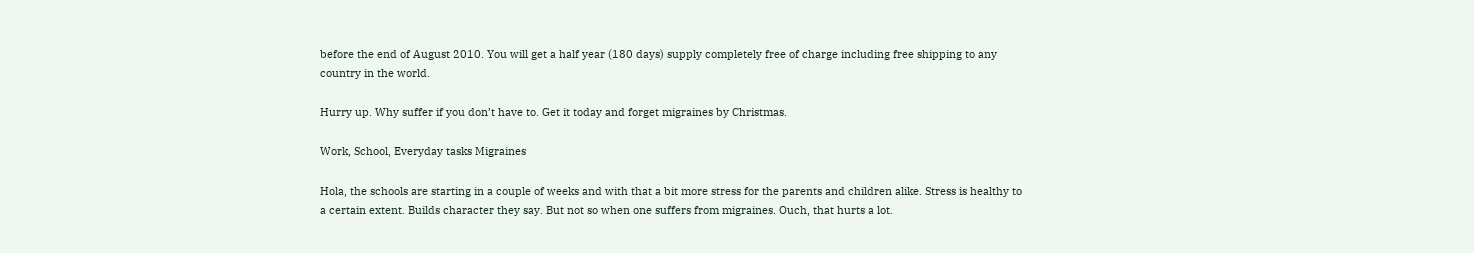before the end of August 2010. You will get a half year (180 days) supply completely free of charge including free shipping to any country in the world.

Hurry up. Why suffer if you don’t have to. Get it today and forget migraines by Christmas.

Work, School, Everyday tasks Migraines

Hola, the schools are starting in a couple of weeks and with that a bit more stress for the parents and children alike. Stress is healthy to a certain extent. Builds character they say. But not so when one suffers from migraines. Ouch, that hurts a lot.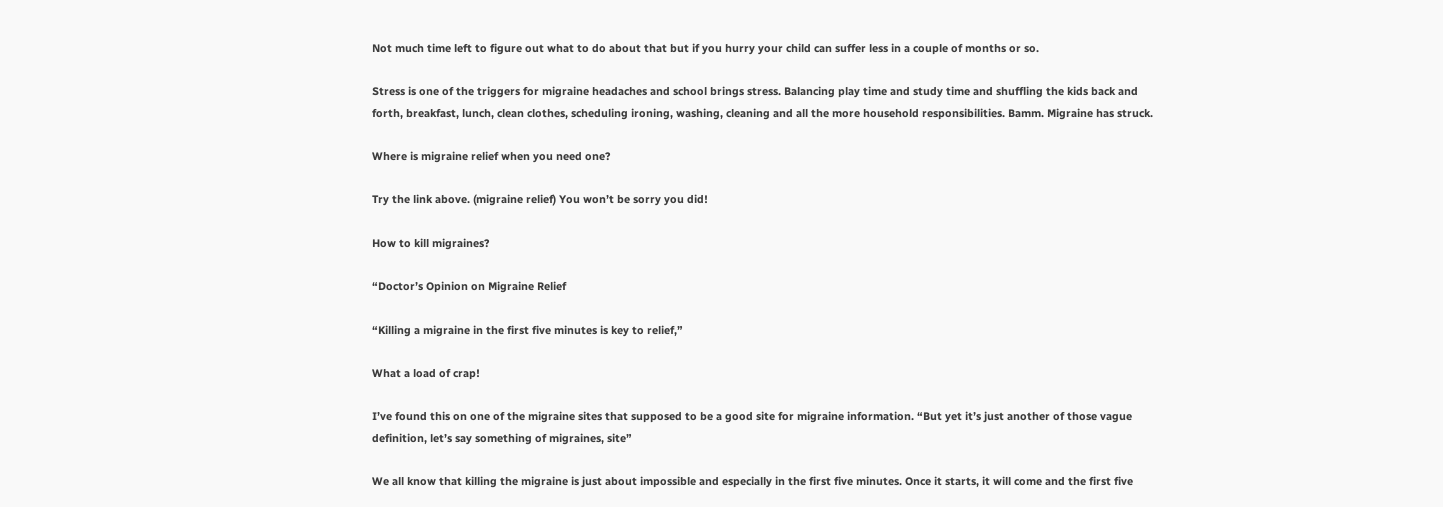Not much time left to figure out what to do about that but if you hurry your child can suffer less in a couple of months or so.

Stress is one of the triggers for migraine headaches and school brings stress. Balancing play time and study time and shuffling the kids back and forth, breakfast, lunch, clean clothes, scheduling ironing, washing, cleaning and all the more household responsibilities. Bamm. Migraine has struck.

Where is migraine relief when you need one?

Try the link above. (migraine relief) You won’t be sorry you did!

How to kill migraines?

“Doctor’s Opinion on Migraine Relief

“Killing a migraine in the first five minutes is key to relief,”

What a load of crap!

I’ve found this on one of the migraine sites that supposed to be a good site for migraine information. “But yet it’s just another of those vague definition, let’s say something of migraines, site”

We all know that killing the migraine is just about impossible and especially in the first five minutes. Once it starts, it will come and the first five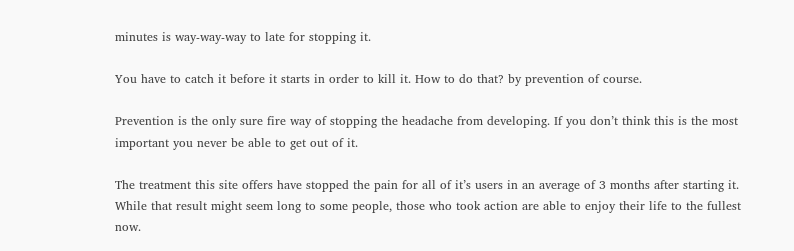minutes is way-way-way to late for stopping it.

You have to catch it before it starts in order to kill it. How to do that? by prevention of course.

Prevention is the only sure fire way of stopping the headache from developing. If you don’t think this is the most important you never be able to get out of it.

The treatment this site offers have stopped the pain for all of it’s users in an average of 3 months after starting it. While that result might seem long to some people, those who took action are able to enjoy their life to the fullest now.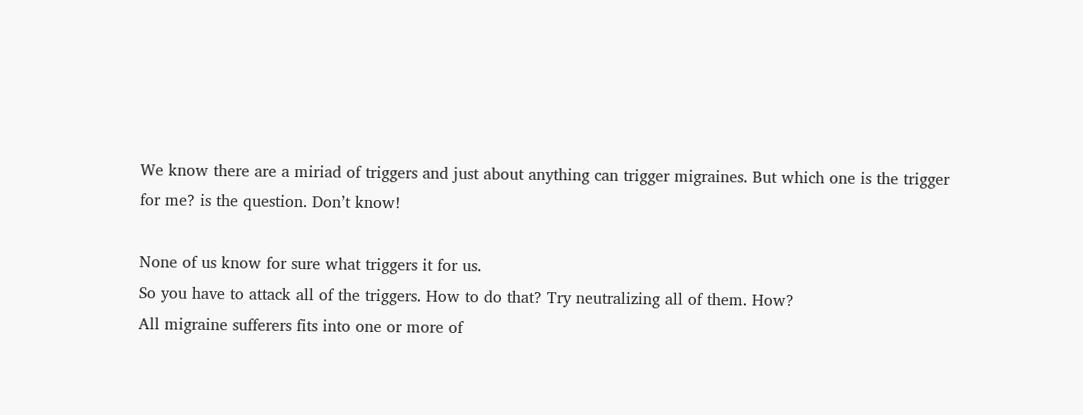We know there are a miriad of triggers and just about anything can trigger migraines. But which one is the trigger for me? is the question. Don’t know!

None of us know for sure what triggers it for us.
So you have to attack all of the triggers. How to do that? Try neutralizing all of them. How?
All migraine sufferers fits into one or more of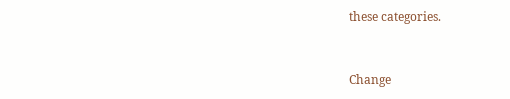these categories.


Change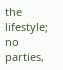the lifestyle; no parties,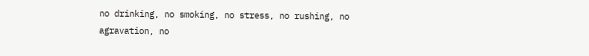no drinking, no smoking, no stress, no rushing, no agravation, no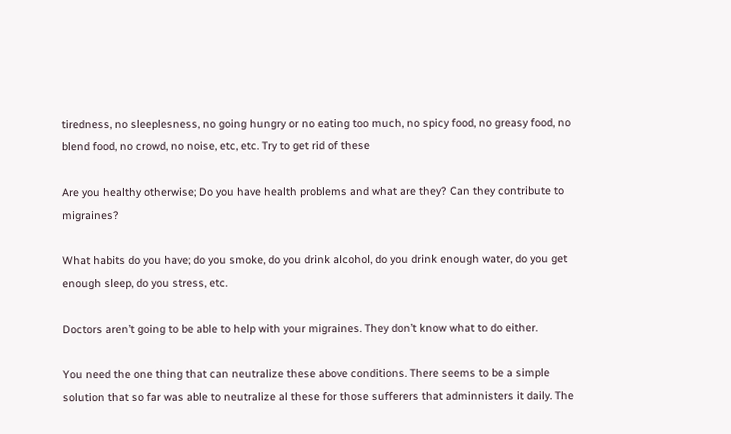tiredness, no sleeplesness, no going hungry or no eating too much, no spicy food, no greasy food, no blend food, no crowd, no noise, etc, etc. Try to get rid of these

Are you healthy otherwise; Do you have health problems and what are they? Can they contribute to migraines?

What habits do you have; do you smoke, do you drink alcohol, do you drink enough water, do you get enough sleep, do you stress, etc.

Doctors aren’t going to be able to help with your migraines. They don’t know what to do either.

You need the one thing that can neutralize these above conditions. There seems to be a simple solution that so far was able to neutralize al these for those sufferers that adminnisters it daily. The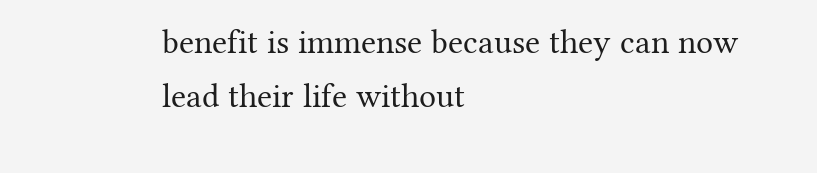benefit is immense because they can now lead their life without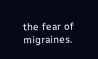the fear of migraines.